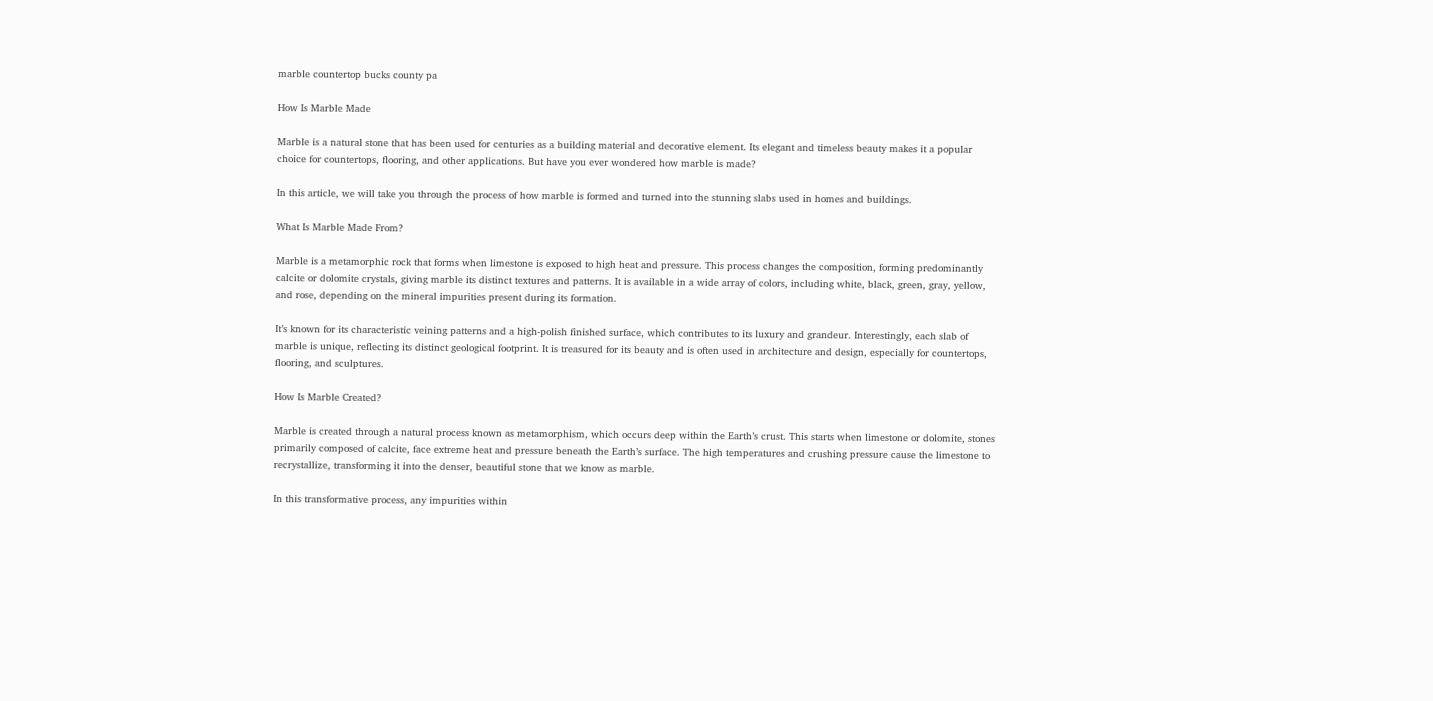marble countertop bucks county pa

How Is Marble Made

Marble is a natural stone that has been used for centuries as a building material and decorative element. Its elegant and timeless beauty makes it a popular choice for countertops, flooring, and other applications. But have you ever wondered how marble is made?

In this article, we will take you through the process of how marble is formed and turned into the stunning slabs used in homes and buildings.

What Is Marble Made From?

Marble is a metamorphic rock that forms when limestone is exposed to high heat and pressure. This process changes the composition, forming predominantly calcite or dolomite crystals, giving marble its distinct textures and patterns. It is available in a wide array of colors, including white, black, green, gray, yellow, and rose, depending on the mineral impurities present during its formation.

It’s known for its characteristic veining patterns and a high-polish finished surface, which contributes to its luxury and grandeur. Interestingly, each slab of marble is unique, reflecting its distinct geological footprint. It is treasured for its beauty and is often used in architecture and design, especially for countertops, flooring, and sculptures.

How Is Marble Created?

Marble is created through a natural process known as metamorphism, which occurs deep within the Earth’s crust. This starts when limestone or dolomite, stones primarily composed of calcite, face extreme heat and pressure beneath the Earth’s surface. The high temperatures and crushing pressure cause the limestone to recrystallize, transforming it into the denser, beautiful stone that we know as marble.

In this transformative process, any impurities within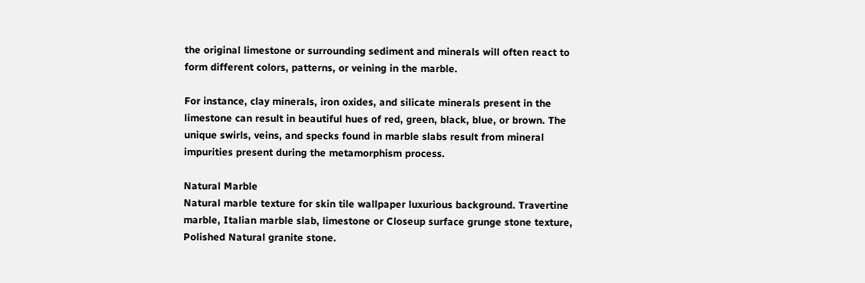the original limestone or surrounding sediment and minerals will often react to form different colors, patterns, or veining in the marble.

For instance, clay minerals, iron oxides, and silicate minerals present in the limestone can result in beautiful hues of red, green, black, blue, or brown. The unique swirls, veins, and specks found in marble slabs result from mineral impurities present during the metamorphism process.

Natural Marble
Natural marble texture for skin tile wallpaper luxurious background. Travertine marble, Italian marble slab, limestone or Closeup surface grunge stone texture, Polished Natural granite stone.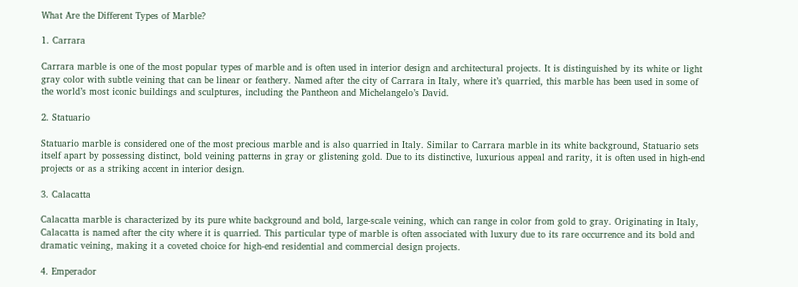What Are the Different Types of Marble?

1. Carrara

Carrara marble is one of the most popular types of marble and is often used in interior design and architectural projects. It is distinguished by its white or light gray color with subtle veining that can be linear or feathery. Named after the city of Carrara in Italy, where it’s quarried, this marble has been used in some of the world’s most iconic buildings and sculptures, including the Pantheon and Michelangelo’s David.

2. Statuario

Statuario marble is considered one of the most precious marble and is also quarried in Italy. Similar to Carrara marble in its white background, Statuario sets itself apart by possessing distinct, bold veining patterns in gray or glistening gold. Due to its distinctive, luxurious appeal and rarity, it is often used in high-end projects or as a striking accent in interior design.

3. Calacatta

Calacatta marble is characterized by its pure white background and bold, large-scale veining, which can range in color from gold to gray. Originating in Italy, Calacatta is named after the city where it is quarried. This particular type of marble is often associated with luxury due to its rare occurrence and its bold and dramatic veining, making it a coveted choice for high-end residential and commercial design projects.

4. Emperador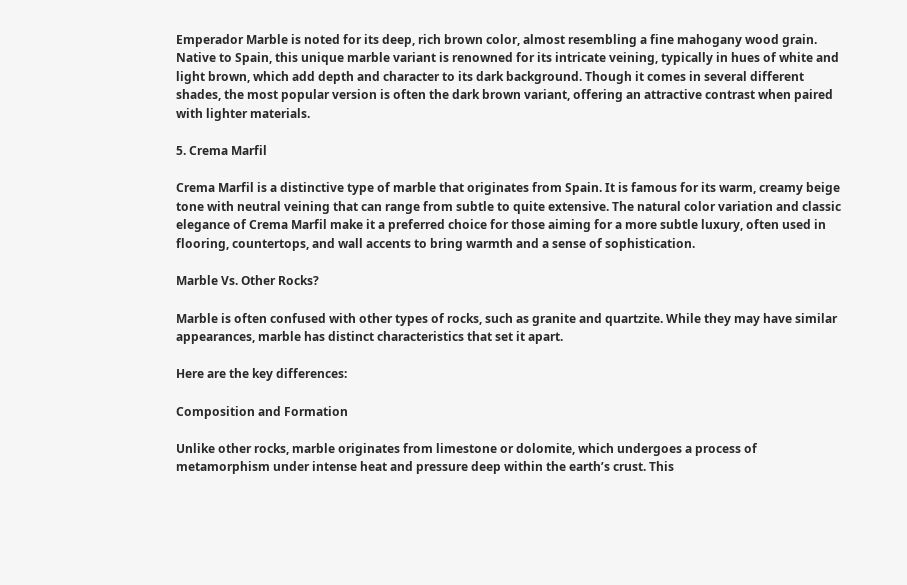Emperador Marble is noted for its deep, rich brown color, almost resembling a fine mahogany wood grain. Native to Spain, this unique marble variant is renowned for its intricate veining, typically in hues of white and light brown, which add depth and character to its dark background. Though it comes in several different shades, the most popular version is often the dark brown variant, offering an attractive contrast when paired with lighter materials.

5. Crema Marfil

Crema Marfil is a distinctive type of marble that originates from Spain. It is famous for its warm, creamy beige tone with neutral veining that can range from subtle to quite extensive. The natural color variation and classic elegance of Crema Marfil make it a preferred choice for those aiming for a more subtle luxury, often used in flooring, countertops, and wall accents to bring warmth and a sense of sophistication.

Marble Vs. Other Rocks?

Marble is often confused with other types of rocks, such as granite and quartzite. While they may have similar appearances, marble has distinct characteristics that set it apart.

Here are the key differences:

Composition and Formation

Unlike other rocks, marble originates from limestone or dolomite, which undergoes a process of metamorphism under intense heat and pressure deep within the earth’s crust. This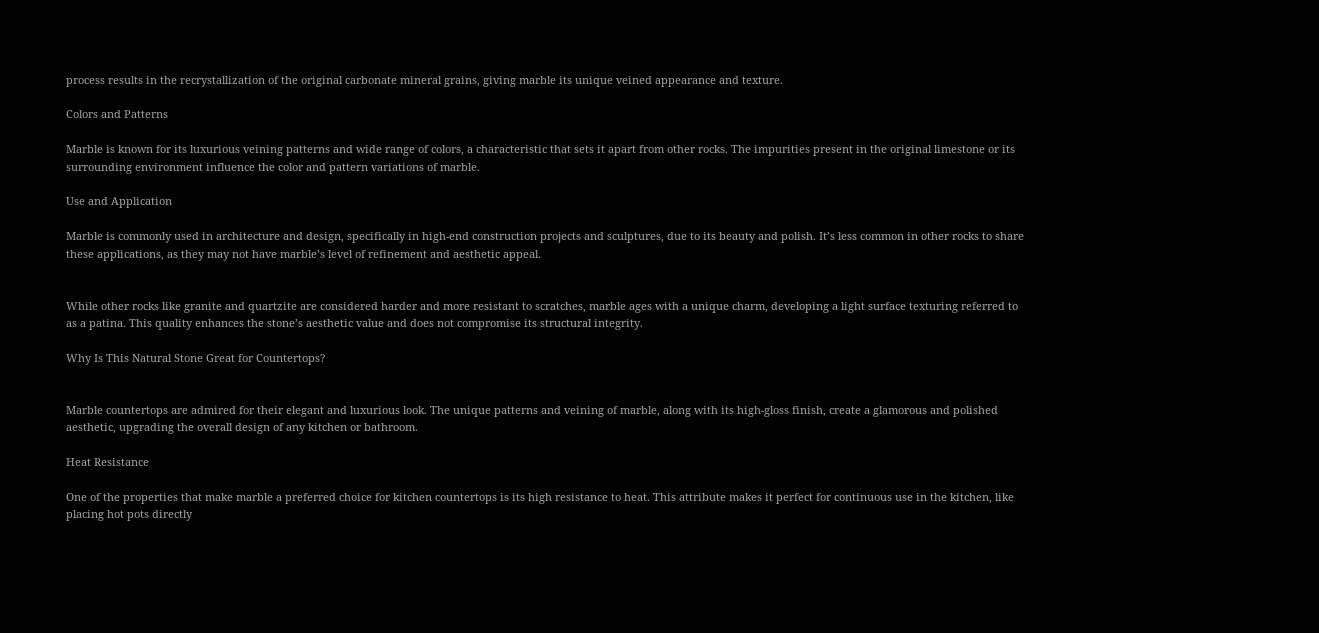process results in the recrystallization of the original carbonate mineral grains, giving marble its unique veined appearance and texture.

Colors and Patterns

Marble is known for its luxurious veining patterns and wide range of colors, a characteristic that sets it apart from other rocks. The impurities present in the original limestone or its surrounding environment influence the color and pattern variations of marble.

Use and Application

Marble is commonly used in architecture and design, specifically in high-end construction projects and sculptures, due to its beauty and polish. It’s less common in other rocks to share these applications, as they may not have marble’s level of refinement and aesthetic appeal.


While other rocks like granite and quartzite are considered harder and more resistant to scratches, marble ages with a unique charm, developing a light surface texturing referred to as a patina. This quality enhances the stone’s aesthetic value and does not compromise its structural integrity.

Why Is This Natural Stone Great for Countertops?


Marble countertops are admired for their elegant and luxurious look. The unique patterns and veining of marble, along with its high-gloss finish, create a glamorous and polished aesthetic, upgrading the overall design of any kitchen or bathroom.

Heat Resistance

One of the properties that make marble a preferred choice for kitchen countertops is its high resistance to heat. This attribute makes it perfect for continuous use in the kitchen, like placing hot pots directly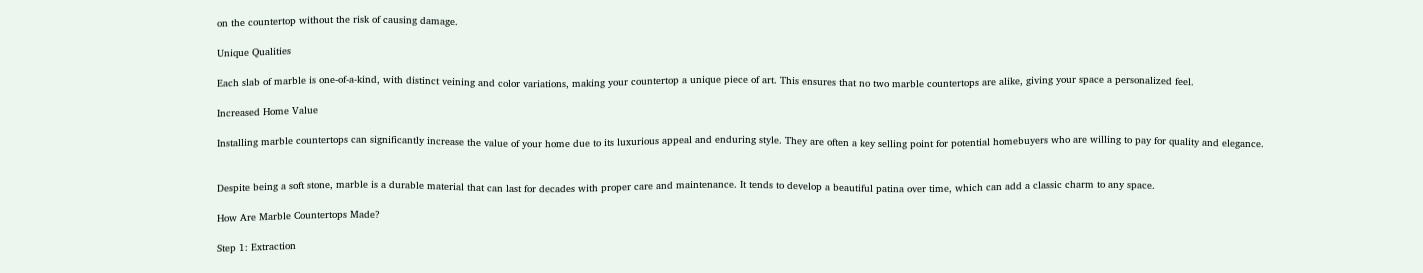on the countertop without the risk of causing damage.

Unique Qualities

Each slab of marble is one-of-a-kind, with distinct veining and color variations, making your countertop a unique piece of art. This ensures that no two marble countertops are alike, giving your space a personalized feel.

Increased Home Value

Installing marble countertops can significantly increase the value of your home due to its luxurious appeal and enduring style. They are often a key selling point for potential homebuyers who are willing to pay for quality and elegance.


Despite being a soft stone, marble is a durable material that can last for decades with proper care and maintenance. It tends to develop a beautiful patina over time, which can add a classic charm to any space.

How Are Marble Countertops Made?

Step 1: Extraction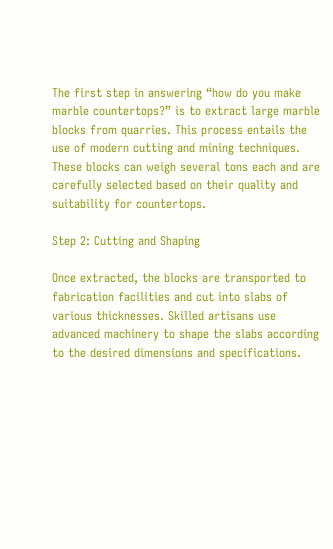The first step in answering “how do you make marble countertops?” is to extract large marble blocks from quarries. This process entails the use of modern cutting and mining techniques. These blocks can weigh several tons each and are carefully selected based on their quality and suitability for countertops.

Step 2: Cutting and Shaping

Once extracted, the blocks are transported to fabrication facilities and cut into slabs of various thicknesses. Skilled artisans use advanced machinery to shape the slabs according to the desired dimensions and specifications.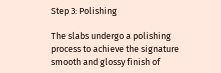Step 3: Polishing

The slabs undergo a polishing process to achieve the signature smooth and glossy finish of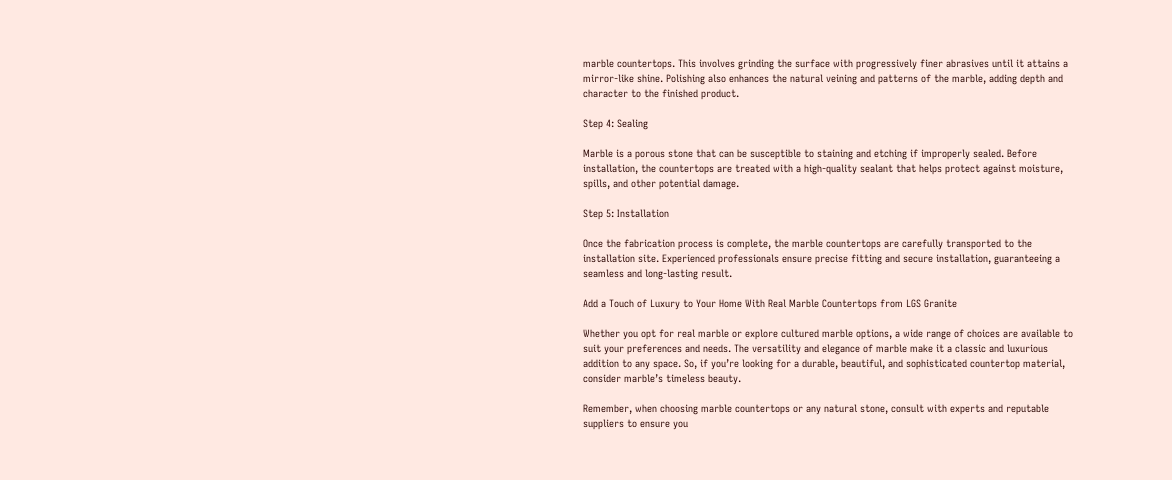marble countertops. This involves grinding the surface with progressively finer abrasives until it attains a mirror-like shine. Polishing also enhances the natural veining and patterns of the marble, adding depth and character to the finished product.

Step 4: Sealing

Marble is a porous stone that can be susceptible to staining and etching if improperly sealed. Before installation, the countertops are treated with a high-quality sealant that helps protect against moisture, spills, and other potential damage.

Step 5: Installation

Once the fabrication process is complete, the marble countertops are carefully transported to the installation site. Experienced professionals ensure precise fitting and secure installation, guaranteeing a seamless and long-lasting result.

Add a Touch of Luxury to Your Home With Real Marble Countertops from LGS Granite

Whether you opt for real marble or explore cultured marble options, a wide range of choices are available to suit your preferences and needs. The versatility and elegance of marble make it a classic and luxurious addition to any space. So, if you’re looking for a durable, beautiful, and sophisticated countertop material, consider marble’s timeless beauty.

Remember, when choosing marble countertops or any natural stone, consult with experts and reputable suppliers to ensure you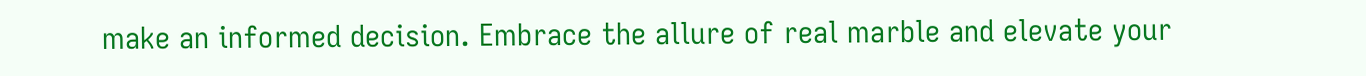make an informed decision. Embrace the allure of real marble and elevate your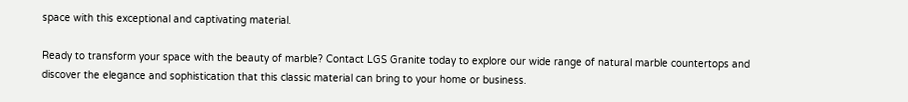space with this exceptional and captivating material.

Ready to transform your space with the beauty of marble? Contact LGS Granite today to explore our wide range of natural marble countertops and discover the elegance and sophistication that this classic material can bring to your home or business.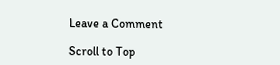Leave a Comment

Scroll to Top